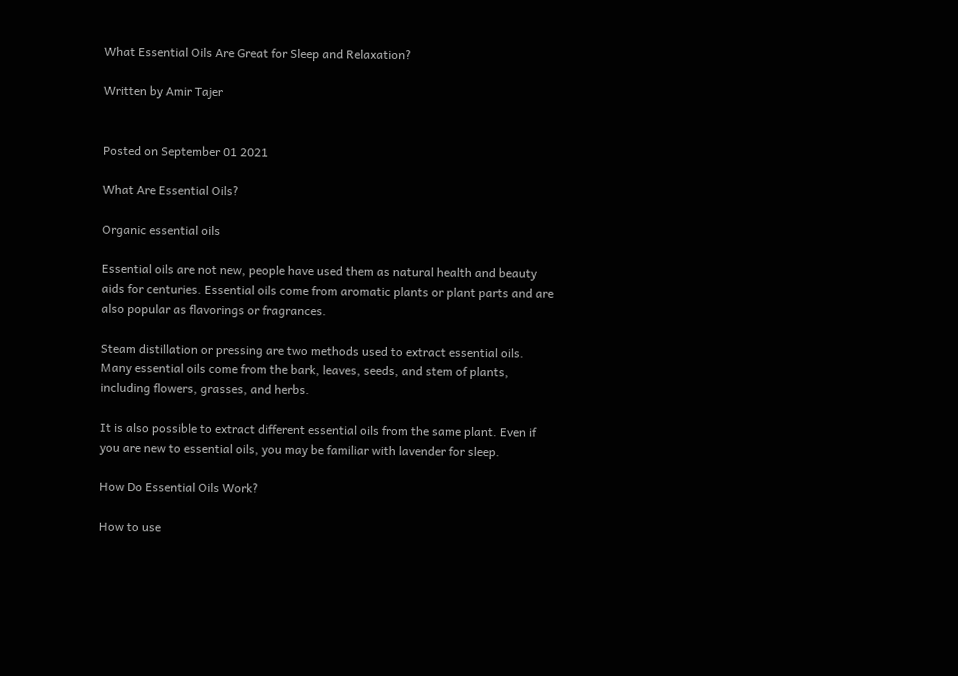What Essential Oils Are Great for Sleep and Relaxation?

Written by Amir Tajer


Posted on September 01 2021

What Are Essential Oils?

Organic essential oils

Essential oils are not new, people have used them as natural health and beauty aids for centuries. Essential oils come from aromatic plants or plant parts and are also popular as flavorings or fragrances.

Steam distillation or pressing are two methods used to extract essential oils. Many essential oils come from the bark, leaves, seeds, and stem of plants, including flowers, grasses, and herbs.

It is also possible to extract different essential oils from the same plant. Even if you are new to essential oils, you may be familiar with lavender for sleep.

How Do Essential Oils Work?

How to use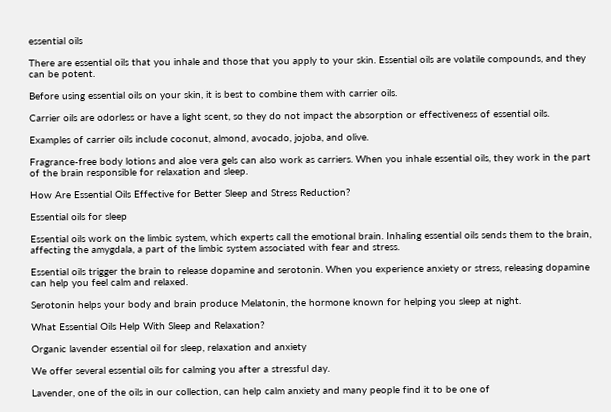essential oils

There are essential oils that you inhale and those that you apply to your skin. Essential oils are volatile compounds, and they can be potent.

Before using essential oils on your skin, it is best to combine them with carrier oils.

Carrier oils are odorless or have a light scent, so they do not impact the absorption or effectiveness of essential oils.

Examples of carrier oils include coconut, almond, avocado, jojoba, and olive.

Fragrance-free body lotions and aloe vera gels can also work as carriers. When you inhale essential oils, they work in the part of the brain responsible for relaxation and sleep.

How Are Essential Oils Effective for Better Sleep and Stress Reduction?

Essential oils for sleep

Essential oils work on the limbic system, which experts call the emotional brain. Inhaling essential oils sends them to the brain, affecting the amygdala, a part of the limbic system associated with fear and stress.

Essential oils trigger the brain to release dopamine and serotonin. When you experience anxiety or stress, releasing dopamine can help you feel calm and relaxed.

Serotonin helps your body and brain produce Melatonin, the hormone known for helping you sleep at night.

What Essential Oils Help With Sleep and Relaxation?

Organic lavender essential oil for sleep, relaxation and anxiety

We offer several essential oils for calming you after a stressful day.

Lavender, one of the oils in our collection, can help calm anxiety and many people find it to be one of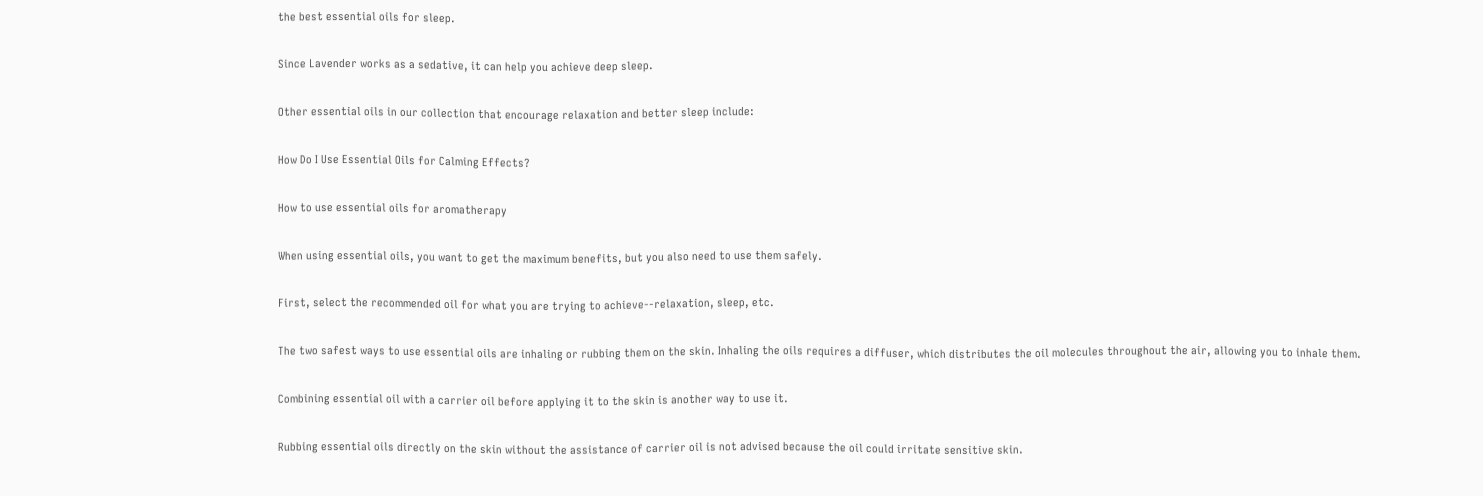the best essential oils for sleep.

Since Lavender works as a sedative, it can help you achieve deep sleep.

Other essential oils in our collection that encourage relaxation and better sleep include:

How Do I Use Essential Oils for Calming Effects?

How to use essential oils for aromatherapy

When using essential oils, you want to get the maximum benefits, but you also need to use them safely.

First, select the recommended oil for what you are trying to achieve--relaxation, sleep, etc.

The two safest ways to use essential oils are inhaling or rubbing them on the skin. Inhaling the oils requires a diffuser, which distributes the oil molecules throughout the air, allowing you to inhale them.

Combining essential oil with a carrier oil before applying it to the skin is another way to use it.

Rubbing essential oils directly on the skin without the assistance of carrier oil is not advised because the oil could irritate sensitive skin.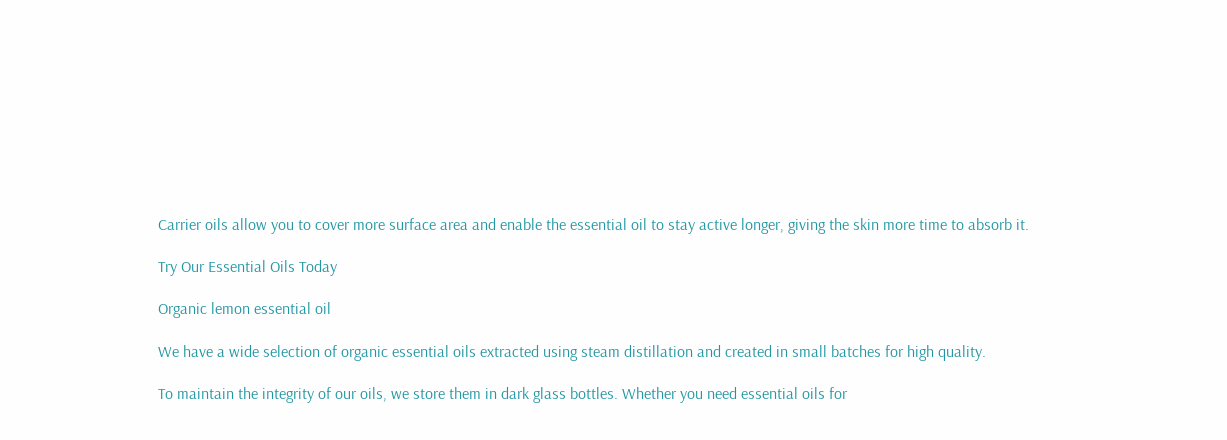Carrier oils allow you to cover more surface area and enable the essential oil to stay active longer, giving the skin more time to absorb it.

Try Our Essential Oils Today

Organic lemon essential oil

We have a wide selection of organic essential oils extracted using steam distillation and created in small batches for high quality.

To maintain the integrity of our oils, we store them in dark glass bottles. Whether you need essential oils for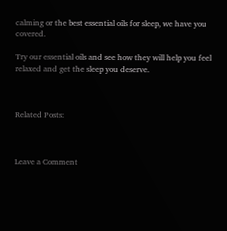calming or the best essential oils for sleep, we have you covered.

Try our essential oils and see how they will help you feel relaxed and get the sleep you deserve.



Related Posts:



Leave a Comment